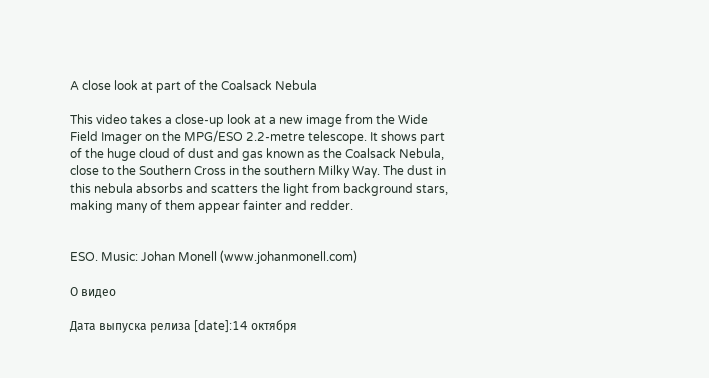A close look at part of the Coalsack Nebula

This video takes a close-up look at a new image from the Wide Field Imager on the MPG/ESO 2.2-metre telescope. It shows part of the huge cloud of dust and gas known as the Coalsack Nebula, close to the Southern Cross in the southern Milky Way. The dust in this nebula absorbs and scatters the light from background stars, making many of them appear fainter and redder.


ESO. Music: Johan Monell (www.johanmonell.com)

О видео

Дата выпуска релиза [date]:14 октября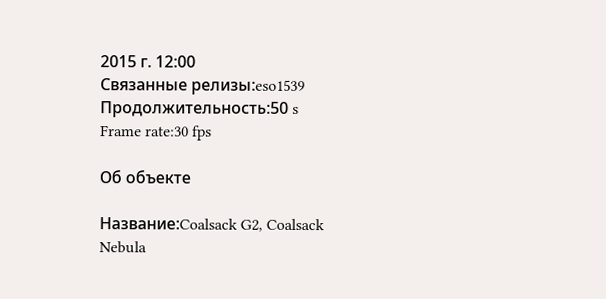2015 г. 12:00
Связанные релизы:eso1539
Продолжительность:50 s
Frame rate:30 fps

Об объекте

Название:Coalsack G2, Coalsack Nebula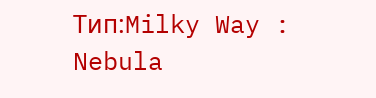Тип:Milky Way : Nebula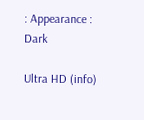: Appearance : Dark

Ultra HD (info)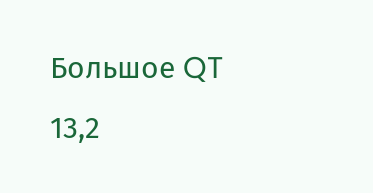Большое QT
13,2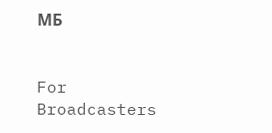МБ


For Broadcasters